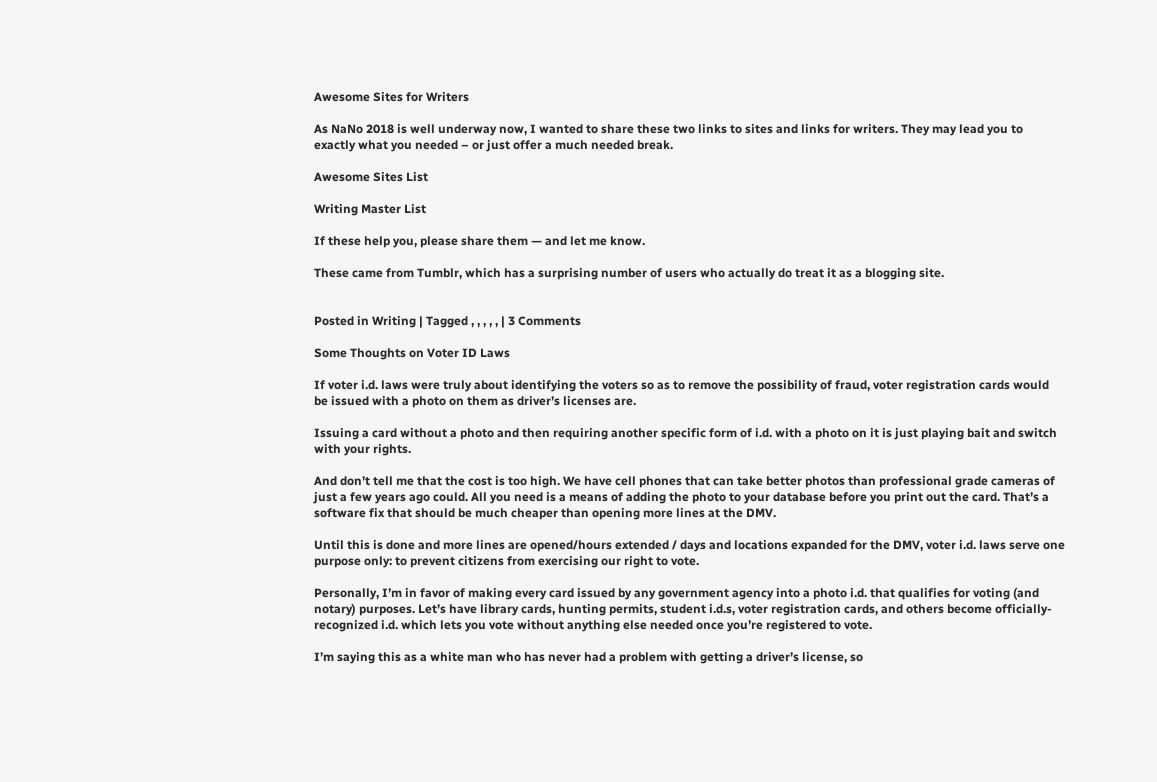Awesome Sites for Writers

As NaNo 2018 is well underway now, I wanted to share these two links to sites and links for writers. They may lead you to exactly what you needed – or just offer a much needed break.

Awesome Sites List

Writing Master List

If these help you, please share them — and let me know.

These came from Tumblr, which has a surprising number of users who actually do treat it as a blogging site.


Posted in Writing | Tagged , , , , , | 3 Comments

Some Thoughts on Voter ID Laws

If voter i.d. laws were truly about identifying the voters so as to remove the possibility of fraud, voter registration cards would be issued with a photo on them as driver’s licenses are.

Issuing a card without a photo and then requiring another specific form of i.d. with a photo on it is just playing bait and switch with your rights.

And don’t tell me that the cost is too high. We have cell phones that can take better photos than professional grade cameras of just a few years ago could. All you need is a means of adding the photo to your database before you print out the card. That’s a software fix that should be much cheaper than opening more lines at the DMV.

Until this is done and more lines are opened/hours extended / days and locations expanded for the DMV, voter i.d. laws serve one purpose only: to prevent citizens from exercising our right to vote.

Personally, I’m in favor of making every card issued by any government agency into a photo i.d. that qualifies for voting (and notary) purposes. Let’s have library cards, hunting permits, student i.d.s, voter registration cards, and others become officially-recognized i.d. which lets you vote without anything else needed once you’re registered to vote.

I’m saying this as a white man who has never had a problem with getting a driver’s license, so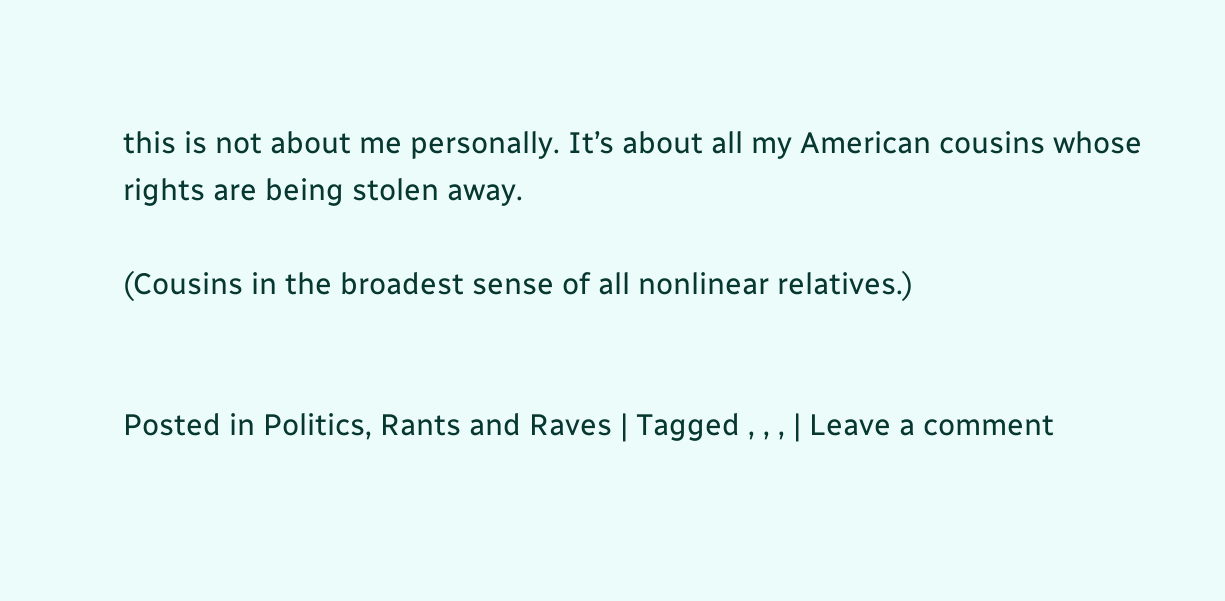this is not about me personally. It’s about all my American cousins whose rights are being stolen away.

(Cousins in the broadest sense of all nonlinear relatives.)


Posted in Politics, Rants and Raves | Tagged , , , | Leave a comment